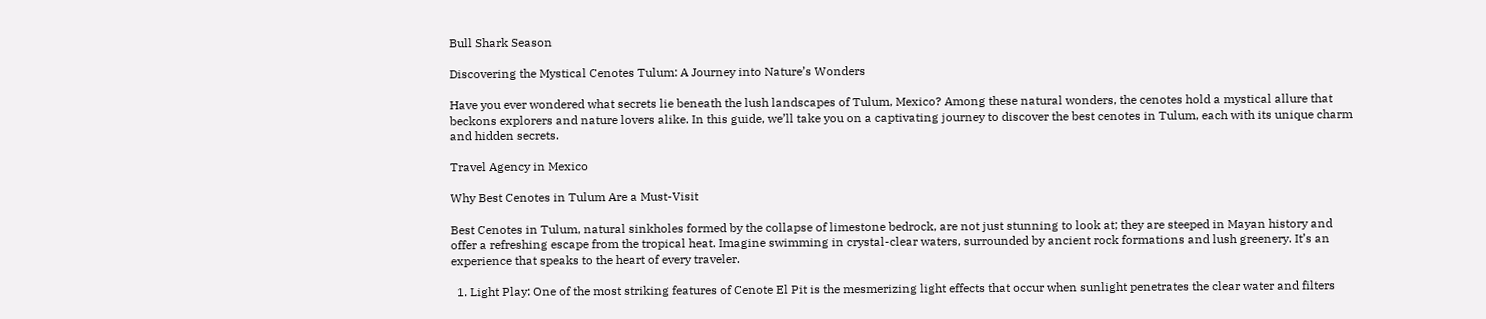Bull Shark Season

Discovering the Mystical Cenotes Tulum: A Journey into Nature’s Wonders

Have you ever wondered what secrets lie beneath the lush landscapes of Tulum, Mexico? Among these natural wonders, the cenotes hold a mystical allure that beckons explorers and nature lovers alike. In this guide, we’ll take you on a captivating journey to discover the best cenotes in Tulum, each with its unique charm and hidden secrets.

Travel Agency in Mexico

Why Best Cenotes in Tulum Are a Must-Visit

Best Cenotes in Tulum, natural sinkholes formed by the collapse of limestone bedrock, are not just stunning to look at; they are steeped in Mayan history and offer a refreshing escape from the tropical heat. Imagine swimming in crystal-clear waters, surrounded by ancient rock formations and lush greenery. It’s an experience that speaks to the heart of every traveler.

  1. Light Play: One of the most striking features of Cenote El Pit is the mesmerizing light effects that occur when sunlight penetrates the clear water and filters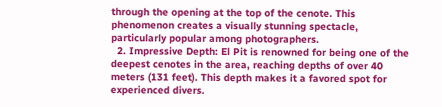through the opening at the top of the cenote. This phenomenon creates a visually stunning spectacle, particularly popular among photographers.
  2. Impressive Depth: El Pit is renowned for being one of the deepest cenotes in the area, reaching depths of over 40 meters (131 feet). This depth makes it a favored spot for experienced divers.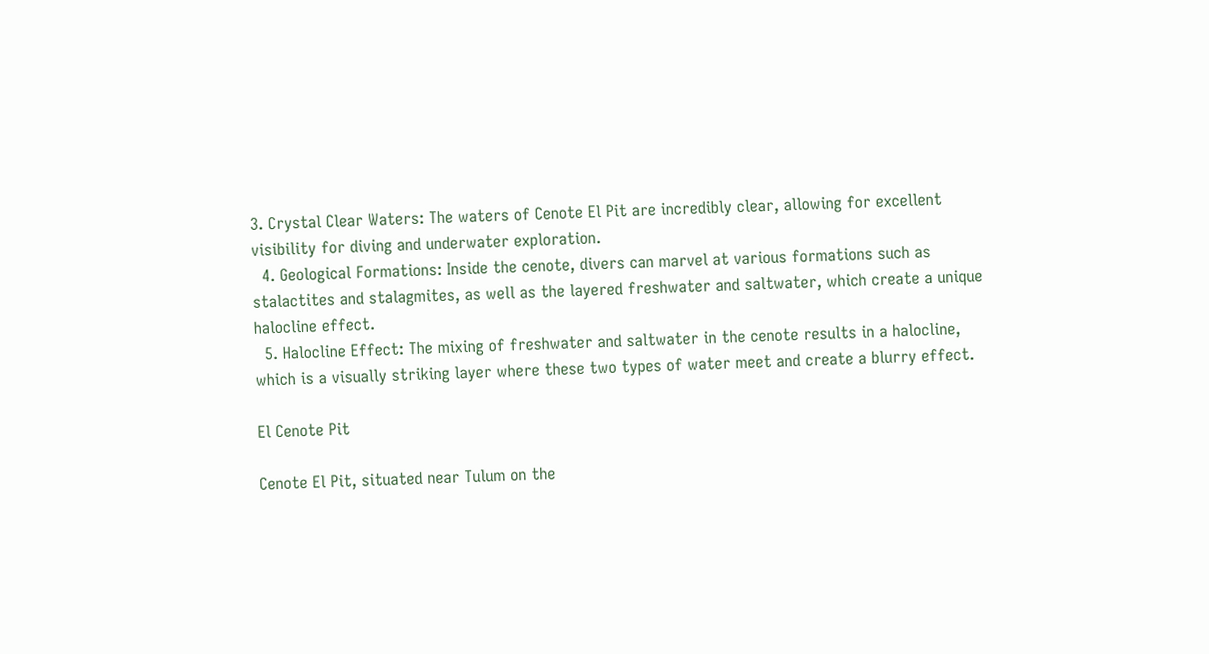3. Crystal Clear Waters: The waters of Cenote El Pit are incredibly clear, allowing for excellent visibility for diving and underwater exploration.
  4. Geological Formations: Inside the cenote, divers can marvel at various formations such as stalactites and stalagmites, as well as the layered freshwater and saltwater, which create a unique halocline effect.
  5. Halocline Effect: The mixing of freshwater and saltwater in the cenote results in a halocline, which is a visually striking layer where these two types of water meet and create a blurry effect.

El Cenote Pit

Cenote El Pit, situated near Tulum on the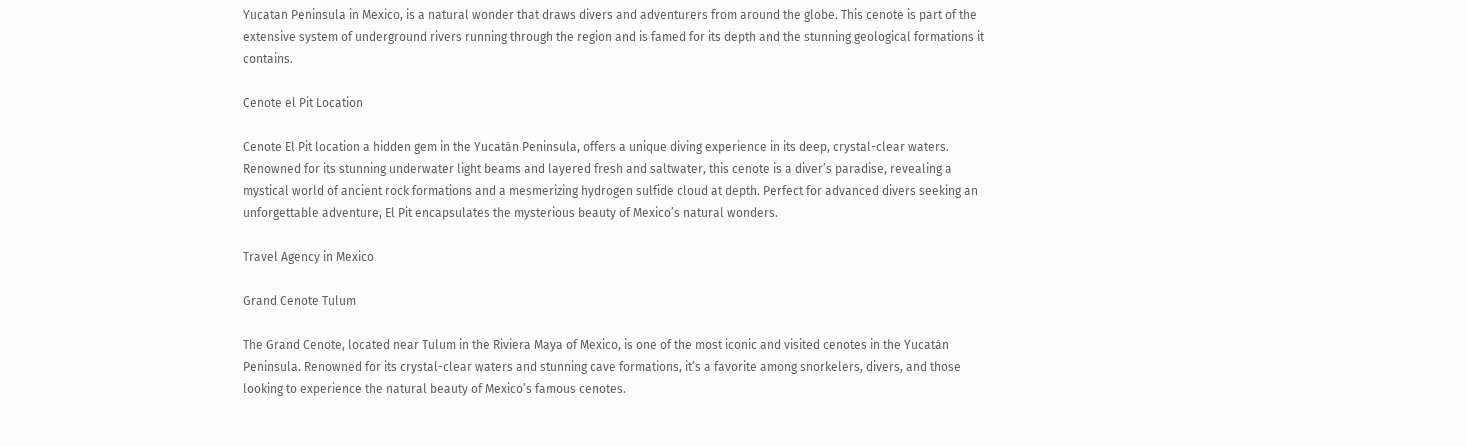Yucatan Peninsula in Mexico, is a natural wonder that draws divers and adventurers from around the globe. This cenote is part of the extensive system of underground rivers running through the region and is famed for its depth and the stunning geological formations it contains.

Cenote el Pit Location

Cenote El Pit location a hidden gem in the Yucatán Peninsula, offers a unique diving experience in its deep, crystal-clear waters. Renowned for its stunning underwater light beams and layered fresh and saltwater, this cenote is a diver’s paradise, revealing a mystical world of ancient rock formations and a mesmerizing hydrogen sulfide cloud at depth. Perfect for advanced divers seeking an unforgettable adventure, El Pit encapsulates the mysterious beauty of Mexico’s natural wonders.

Travel Agency in Mexico

Grand Cenote Tulum

The Grand Cenote, located near Tulum in the Riviera Maya of Mexico, is one of the most iconic and visited cenotes in the Yucatán Peninsula. Renowned for its crystal-clear waters and stunning cave formations, it’s a favorite among snorkelers, divers, and those looking to experience the natural beauty of Mexico’s famous cenotes.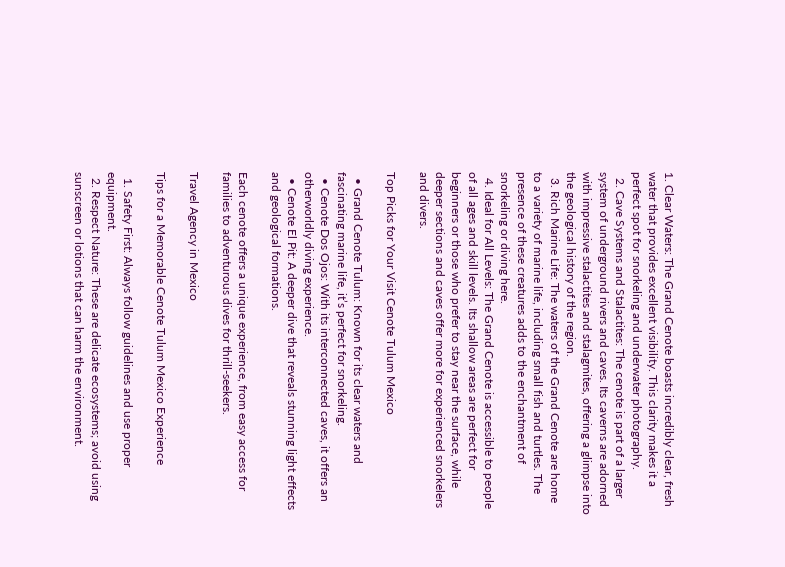1. Clear Waters: The Grand Cenote boasts incredibly clear, fresh water that provides excellent visibility. This clarity makes it a perfect spot for snorkeling and underwater photography.
  2. Cave Systems and Stalactites: The cenote is part of a larger system of underground rivers and caves. Its caverns are adorned with impressive stalactites and stalagmites, offering a glimpse into the geological history of the region.
  3. Rich Marine Life: The waters of the Grand Cenote are home to a variety of marine life, including small fish and turtles. The presence of these creatures adds to the enchantment of snorkeling or diving here.
  4. Ideal for All Levels: The Grand Cenote is accessible to people of all ages and skill levels. Its shallow areas are perfect for beginners or those who prefer to stay near the surface, while deeper sections and caves offer more for experienced snorkelers and divers.

Top Picks for Your Visit Cenote Tulum Mexico

  • Grand Cenote Tulum: Known for its clear waters and fascinating marine life, it’s perfect for snorkeling.
  • Cenote Dos Ojos: With its interconnected caves, it offers an otherworldly diving experience.
  • Cenote El Pit: A deeper dive that reveals stunning light effects and geological formations.

Each cenote offers a unique experience, from easy access for families to adventurous dives for thrill-seekers.

Travel Agency in Mexico

Tips for a Memorable Cenote Tulum Mexico Experience

  1. Safety First: Always follow guidelines and use proper equipment.
  2. Respect Nature: These are delicate ecosystems; avoid using sunscreen or lotions that can harm the environment.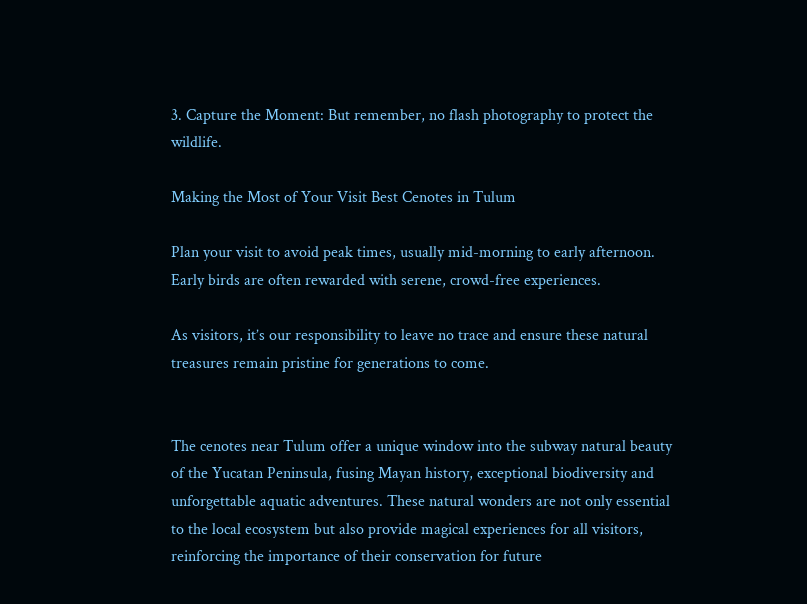3. Capture the Moment: But remember, no flash photography to protect the wildlife.

Making the Most of Your Visit Best Cenotes in Tulum

Plan your visit to avoid peak times, usually mid-morning to early afternoon. Early birds are often rewarded with serene, crowd-free experiences.

As visitors, it’s our responsibility to leave no trace and ensure these natural treasures remain pristine for generations to come.


The cenotes near Tulum offer a unique window into the subway natural beauty of the Yucatan Peninsula, fusing Mayan history, exceptional biodiversity and unforgettable aquatic adventures. These natural wonders are not only essential to the local ecosystem but also provide magical experiences for all visitors, reinforcing the importance of their conservation for future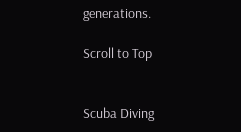generations.

Scroll to Top


Scuba Diving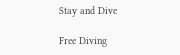Stay and Dive

Free Diving